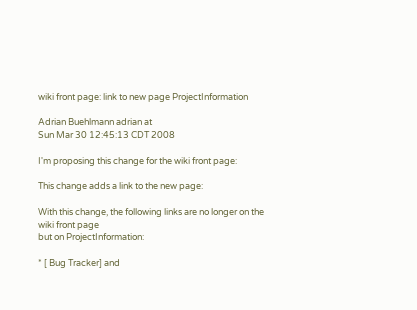wiki front page: link to new page ProjectInformation

Adrian Buehlmann adrian at
Sun Mar 30 12:45:13 CDT 2008

I'm proposing this change for the wiki front page:

This change adds a link to the new page:

With this change, the following links are no longer on the wiki front page
but on ProjectInformation:

* [ Bug Tracker] and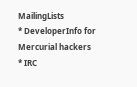MailingLists
* DeveloperInfo for Mercurial hackers
* IRC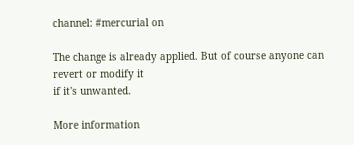channel: #mercurial on

The change is already applied. But of course anyone can revert or modify it
if it's unwanted.

More information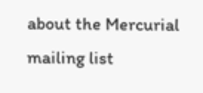about the Mercurial mailing list